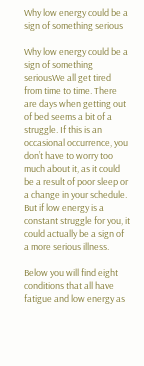Why low energy could be a sign of something serious

Why low energy could be a sign of something seriousWe all get tired from time to time. There are days when getting out of bed seems a bit of a struggle. If this is an occasional occurrence, you don’t have to worry too much about it, as it could be a result of poor sleep or a change in your schedule. But if low energy is a constant struggle for you, it could actually be a sign of a more serious illness.

Below you will find eight conditions that all have fatigue and low energy as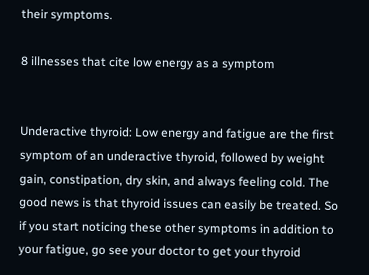their symptoms.

8 illnesses that cite low energy as a symptom


Underactive thyroid: Low energy and fatigue are the first symptom of an underactive thyroid, followed by weight gain, constipation, dry skin, and always feeling cold. The good news is that thyroid issues can easily be treated. So if you start noticing these other symptoms in addition to your fatigue, go see your doctor to get your thyroid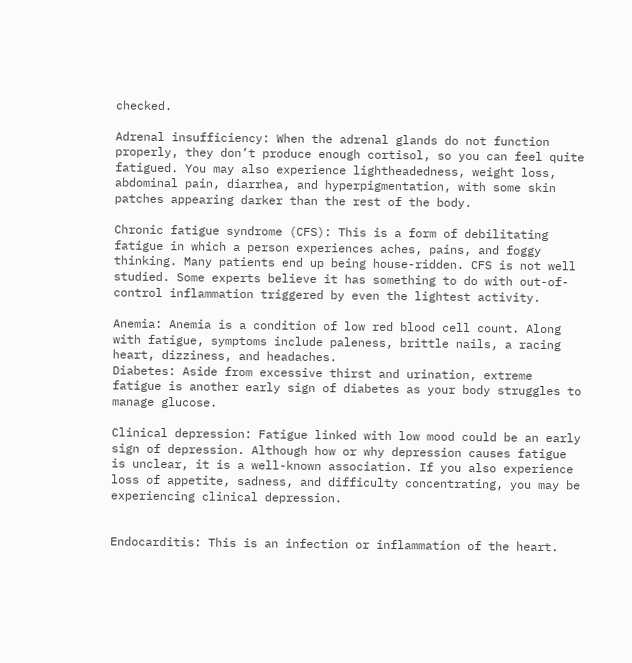checked.

Adrenal insufficiency: When the adrenal glands do not function properly, they don’t produce enough cortisol, so you can feel quite fatigued. You may also experience lightheadedness, weight loss, abdominal pain, diarrhea, and hyperpigmentation, with some skin patches appearing darker than the rest of the body.

Chronic fatigue syndrome (CFS): This is a form of debilitating fatigue in which a person experiences aches, pains, and foggy thinking. Many patients end up being house-ridden. CFS is not well studied. Some experts believe it has something to do with out-of-control inflammation triggered by even the lightest activity.

Anemia: Anemia is a condition of low red blood cell count. Along with fatigue, symptoms include paleness, brittle nails, a racing heart, dizziness, and headaches.
Diabetes: Aside from excessive thirst and urination, extreme fatigue is another early sign of diabetes as your body struggles to manage glucose.

Clinical depression: Fatigue linked with low mood could be an early sign of depression. Although how or why depression causes fatigue is unclear, it is a well-known association. If you also experience loss of appetite, sadness, and difficulty concentrating, you may be experiencing clinical depression.


Endocarditis: This is an infection or inflammation of the heart.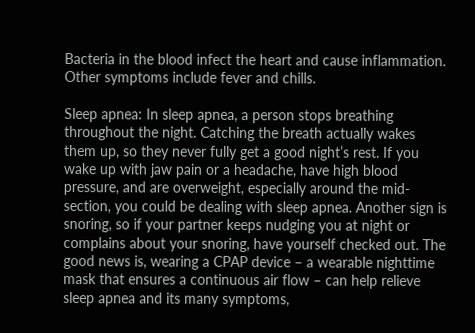Bacteria in the blood infect the heart and cause inflammation. Other symptoms include fever and chills.

Sleep apnea: In sleep apnea, a person stops breathing throughout the night. Catching the breath actually wakes them up, so they never fully get a good night’s rest. If you wake up with jaw pain or a headache, have high blood pressure, and are overweight, especially around the mid-section, you could be dealing with sleep apnea. Another sign is snoring, so if your partner keeps nudging you at night or complains about your snoring, have yourself checked out. The good news is, wearing a CPAP device – a wearable nighttime mask that ensures a continuous air flow – can help relieve sleep apnea and its many symptoms,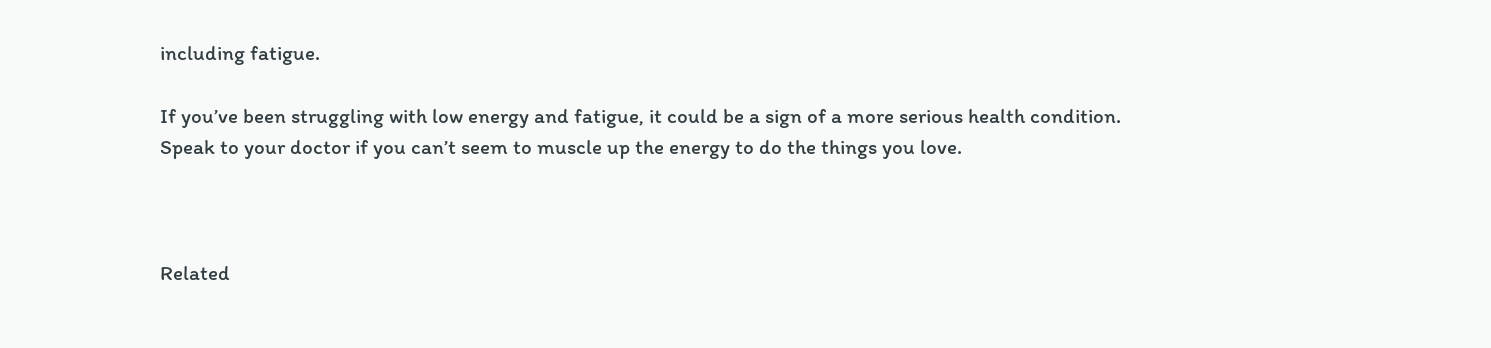including fatigue.

If you’ve been struggling with low energy and fatigue, it could be a sign of a more serious health condition. Speak to your doctor if you can’t seem to muscle up the energy to do the things you love.



Related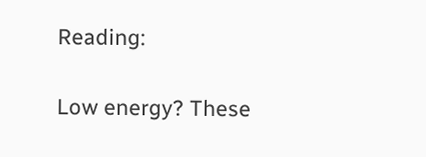Reading:

Low energy? These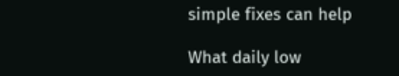simple fixes can help

What daily low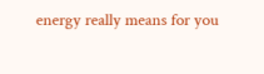energy really means for you